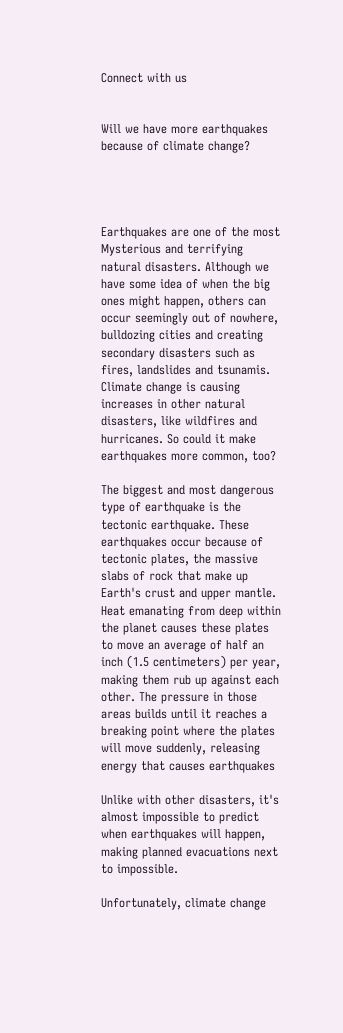Connect with us


Will we have more earthquakes because of climate change?




Earthquakes are one of the most Mysterious and terrifying natural disasters. Although we have some idea of when the big ones might happen, others can occur seemingly out of nowhere, bulldozing cities and creating secondary disasters such as fires, landslides and tsunamis. Climate change is causing increases in other natural disasters, like wildfires and hurricanes. So could it make earthquakes more common, too?

The biggest and most dangerous type of earthquake is the tectonic earthquake. These earthquakes occur because of tectonic plates, the massive slabs of rock that make up Earth's crust and upper mantle. Heat emanating from deep within the planet causes these plates to move an average of half an inch (1.5 centimeters) per year, making them rub up against each other. The pressure in those areas builds until it reaches a breaking point where the plates will move suddenly, releasing energy that causes earthquakes

Unlike with other disasters, it's almost impossible to predict when earthquakes will happen, making planned evacuations next to impossible.

Unfortunately, climate change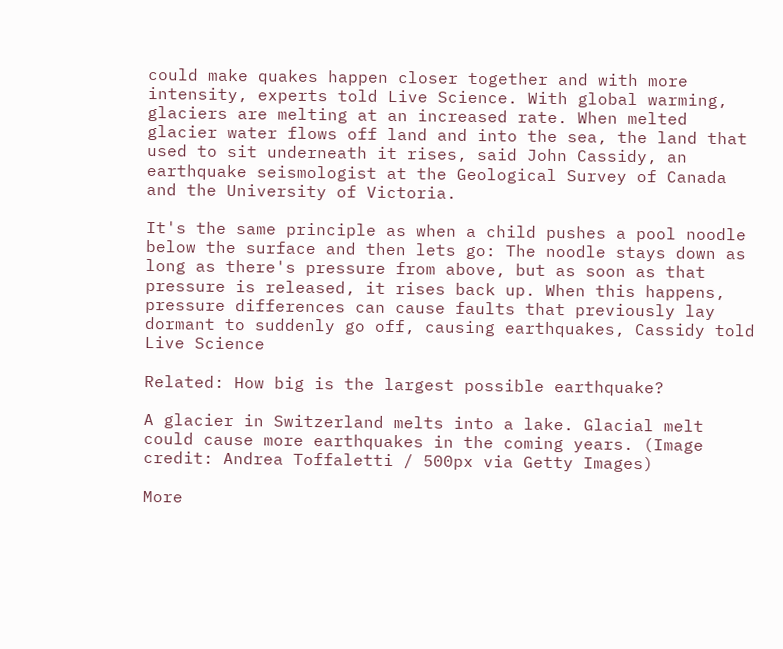could make quakes happen closer together and with more intensity, experts told Live Science. With global warming, glaciers are melting at an increased rate. When melted glacier water flows off land and into the sea, the land that used to sit underneath it rises, said John Cassidy, an earthquake seismologist at the Geological Survey of Canada and the University of Victoria.

It's the same principle as when a child pushes a pool noodle below the surface and then lets go: The noodle stays down as long as there's pressure from above, but as soon as that pressure is released, it rises back up. When this happens, pressure differences can cause faults that previously lay dormant to suddenly go off, causing earthquakes, Cassidy told Live Science

Related: How big is the largest possible earthquake?

A glacier in Switzerland melts into a lake. Glacial melt could cause more earthquakes in the coming years. (Image credit: Andrea Toffaletti / 500px via Getty Images)

More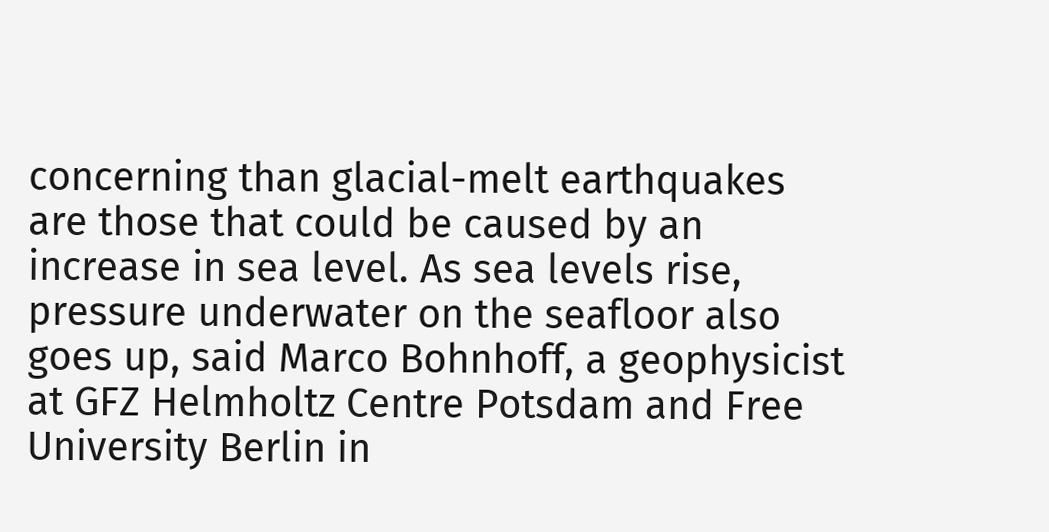concerning than glacial-melt earthquakes are those that could be caused by an increase in sea level. As sea levels rise, pressure underwater on the seafloor also goes up, said Marco Bohnhoff, a geophysicist at GFZ Helmholtz Centre Potsdam and Free University Berlin in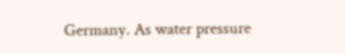Germany. As water pressure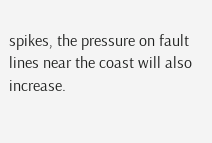spikes, the pressure on fault lines near the coast will also increase.